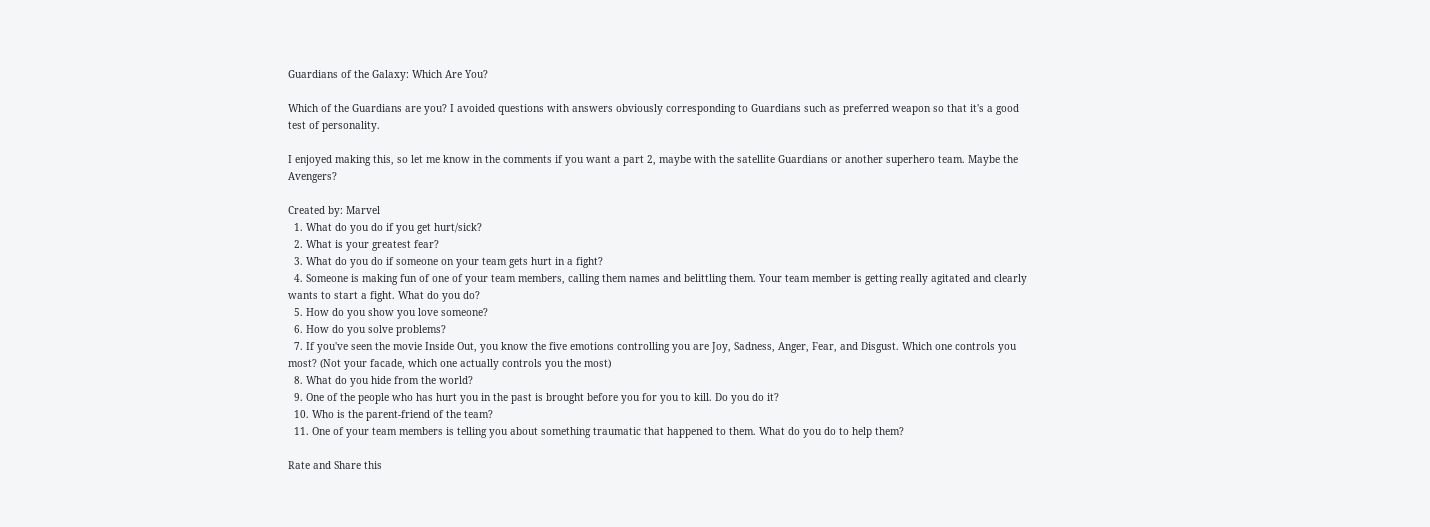Guardians of the Galaxy: Which Are You?

Which of the Guardians are you? I avoided questions with answers obviously corresponding to Guardians such as preferred weapon so that it's a good test of personality.

I enjoyed making this, so let me know in the comments if you want a part 2, maybe with the satellite Guardians or another superhero team. Maybe the Avengers?

Created by: Marvel
  1. What do you do if you get hurt/sick?
  2. What is your greatest fear?
  3. What do you do if someone on your team gets hurt in a fight?
  4. Someone is making fun of one of your team members, calling them names and belittling them. Your team member is getting really agitated and clearly wants to start a fight. What do you do?
  5. How do you show you love someone?
  6. How do you solve problems?
  7. If you've seen the movie Inside Out, you know the five emotions controlling you are Joy, Sadness, Anger, Fear, and Disgust. Which one controls you most? (Not your facade, which one actually controls you the most)
  8. What do you hide from the world?
  9. One of the people who has hurt you in the past is brought before you for you to kill. Do you do it?
  10. Who is the parent-friend of the team?
  11. One of your team members is telling you about something traumatic that happened to them. What do you do to help them?

Rate and Share this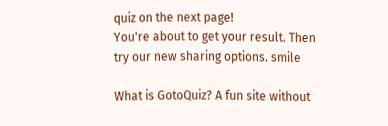quiz on the next page!
You're about to get your result. Then try our new sharing options. smile

What is GotoQuiz? A fun site without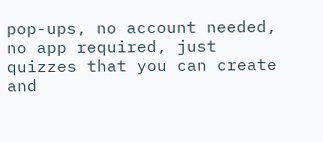pop-ups, no account needed, no app required, just quizzes that you can create and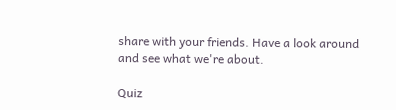share with your friends. Have a look around and see what we're about.

Quiz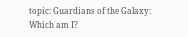topic: Guardians of the Galaxy: Which am I?